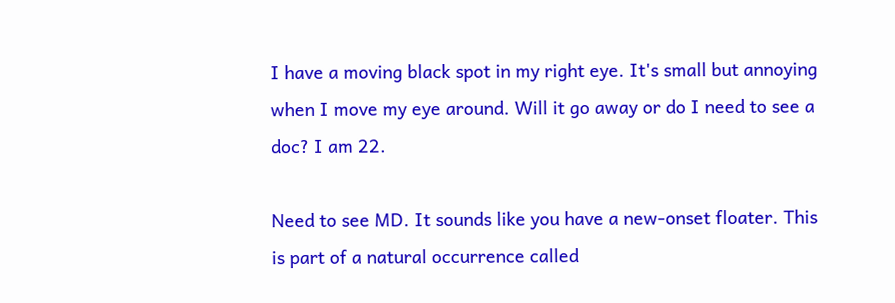I have a moving black spot in my right eye. It's small but annoying when I move my eye around. Will it go away or do I need to see a doc? I am 22.

Need to see MD. It sounds like you have a new-onset floater. This is part of a natural occurrence called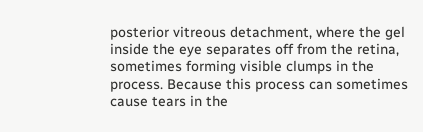posterior vitreous detachment, where the gel inside the eye separates off from the retina, sometimes forming visible clumps in the process. Because this process can sometimes cause tears in the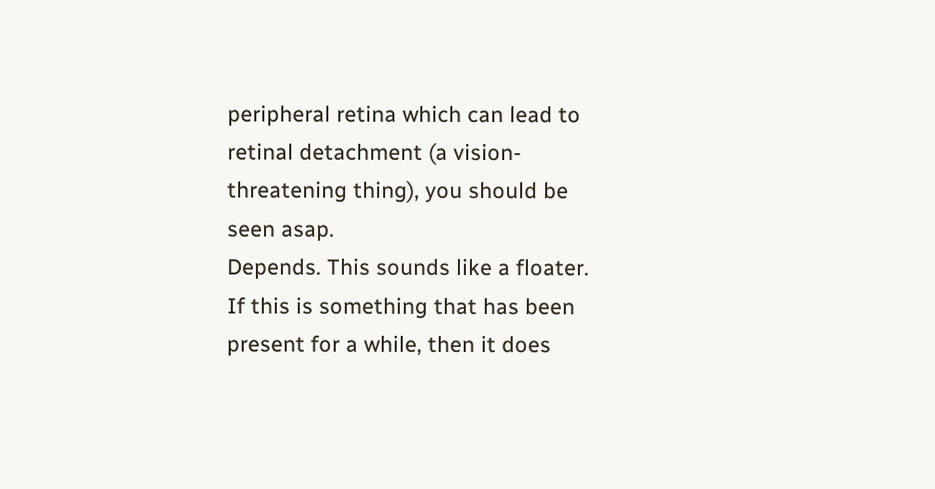peripheral retina which can lead to retinal detachment (a vision-threatening thing), you should be seen asap.
Depends. This sounds like a floater. If this is something that has been present for a while, then it does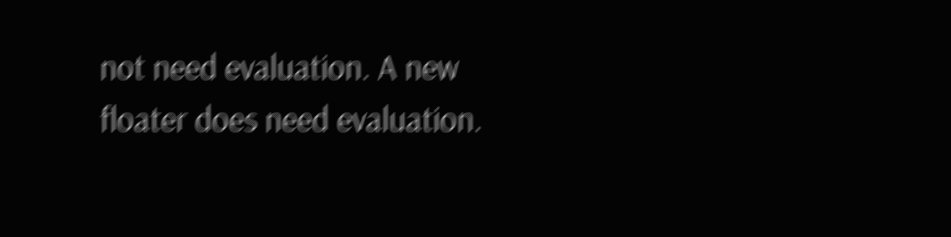not need evaluation. A new floater does need evaluation.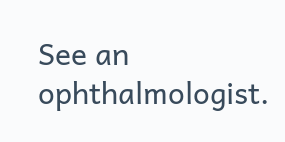See an ophthalmologist.